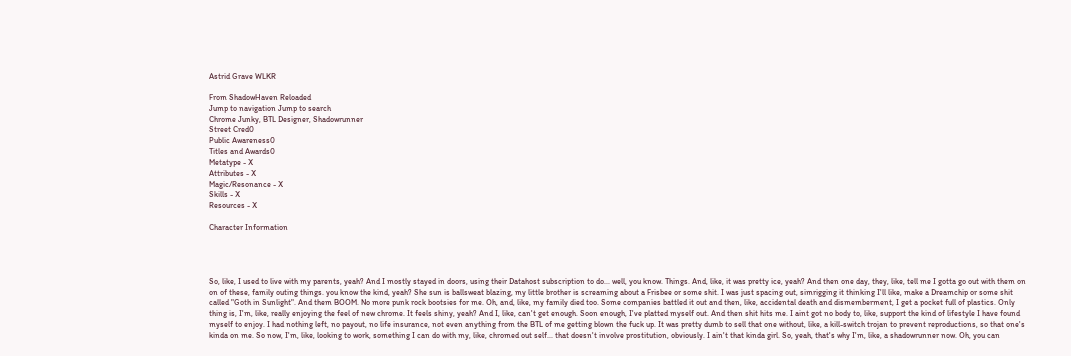Astrid Grave WLKR

From ShadowHaven Reloaded
Jump to navigation Jump to search
Chrome Junky, BTL Designer, Shadowrunner
Street Cred0
Public Awareness0
Titles and Awards0
Metatype - X
Attributes - X
Magic/Resonance - X
Skills - X
Resources - X

Character Information




So, like, I used to live with my parents, yeah? And I mostly stayed in doors, using their Datahost subscription to do... well, you know. Things. And, like, it was pretty ice, yeah? And then one day, they, like, tell me I gotta go out with them on on of these, family outing things. you know the kind, yeah? She sun is ballsweat blazing, my little brother is screaming about a Frisbee or some shit. I was just spacing out, simrigging it thinking I'll like, make a Dreamchip or some shit called "Goth in Sunlight". And them BOOM. No more punk rock bootsies for me. Oh, and, like, my family died too. Some companies battled it out and then, like, accidental death and dismemberment, I get a pocket full of plastics. Only thing is, I'm, like, really enjoying the feel of new chrome. It feels shiny, yeah? And I, like, can't get enough. Soon enough, I've platted myself out. And then shit hits me. I aint got no body to, like, support the kind of lifestyle I have found myself to enjoy. I had nothing left, no payout, no life insurance, not even anything from the BTL of me getting blown the fuck up. It was pretty dumb to sell that one without, like, a kill-switch trojan to prevent reproductions, so that one's kinda on me. So now, I'm, like, looking to work, something I can do with my, like, chromed out self... that doesn't involve prostitution, obviously. I ain't that kinda girl. So, yeah, that's why I'm, like, a shadowrunner now. Oh, you can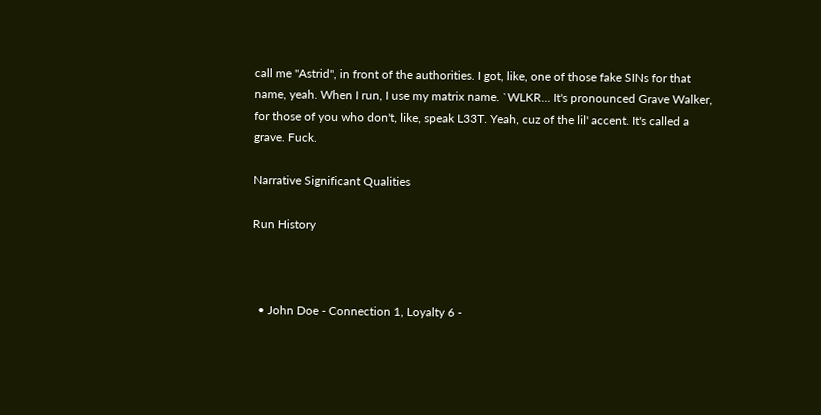call me "Astrid", in front of the authorities. I got, like, one of those fake SINs for that name, yeah. When I run, I use my matrix name. `WLKR... It's pronounced Grave Walker, for those of you who don't, like, speak L33T. Yeah, cuz of the lil' accent. It's called a grave. Fuck.

Narrative Significant Qualities

Run History



  • John Doe - Connection 1, Loyalty 6 -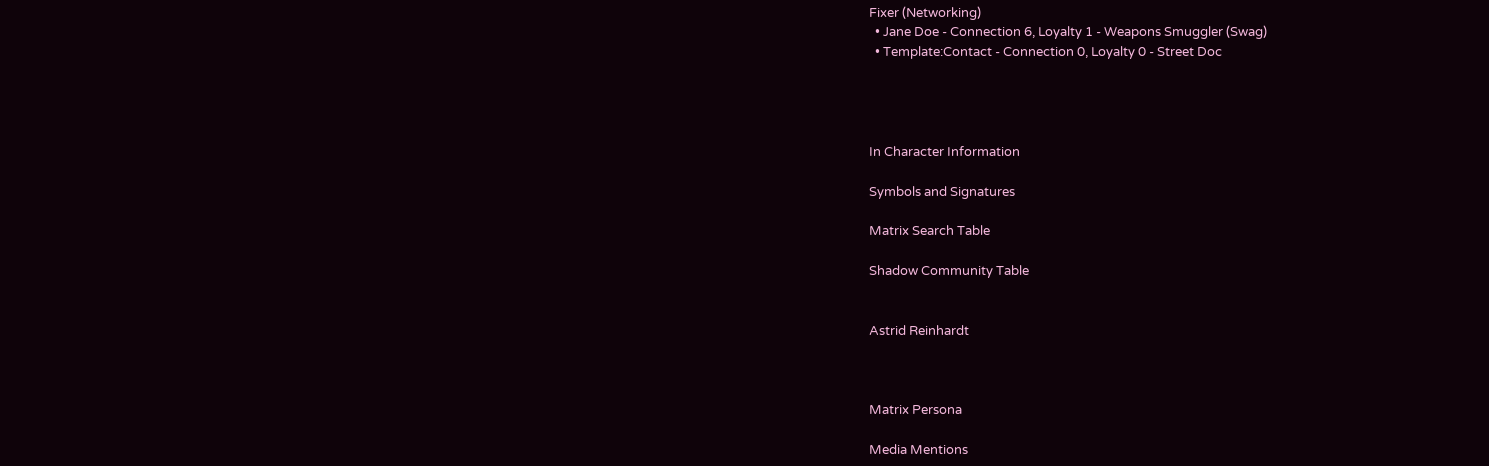Fixer (Networking)
  • Jane Doe - Connection 6, Loyalty 1 - Weapons Smuggler (Swag)
  • Template:Contact - Connection 0, Loyalty 0 - Street Doc




In Character Information

Symbols and Signatures

Matrix Search Table

Shadow Community Table


Astrid Reinhardt



Matrix Persona

Media Mentions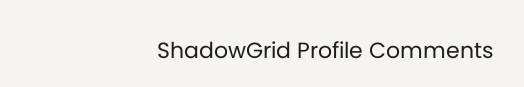ShadowGrid Profile Comments